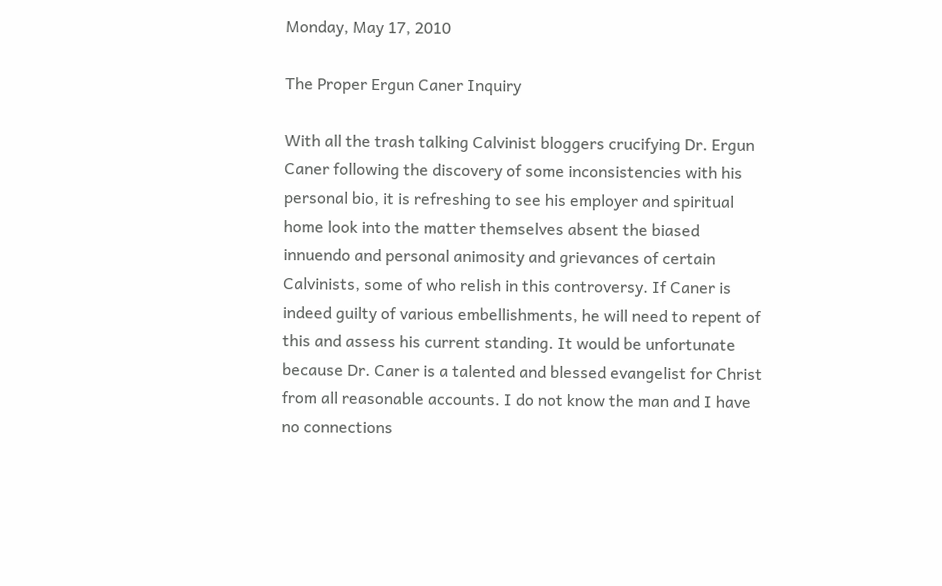Monday, May 17, 2010

The Proper Ergun Caner Inquiry

With all the trash talking Calvinist bloggers crucifying Dr. Ergun Caner following the discovery of some inconsistencies with his personal bio, it is refreshing to see his employer and spiritual home look into the matter themselves absent the biased innuendo and personal animosity and grievances of certain Calvinists, some of who relish in this controversy. If Caner is indeed guilty of various embellishments, he will need to repent of this and assess his current standing. It would be unfortunate because Dr. Caner is a talented and blessed evangelist for Christ from all reasonable accounts. I do not know the man and I have no connections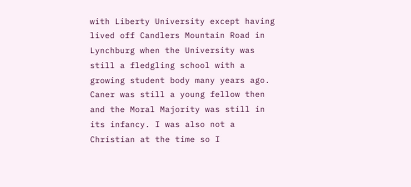with Liberty University except having lived off Candlers Mountain Road in Lynchburg when the University was still a fledgling school with a growing student body many years ago. Caner was still a young fellow then and the Moral Majority was still in its infancy. I was also not a Christian at the time so I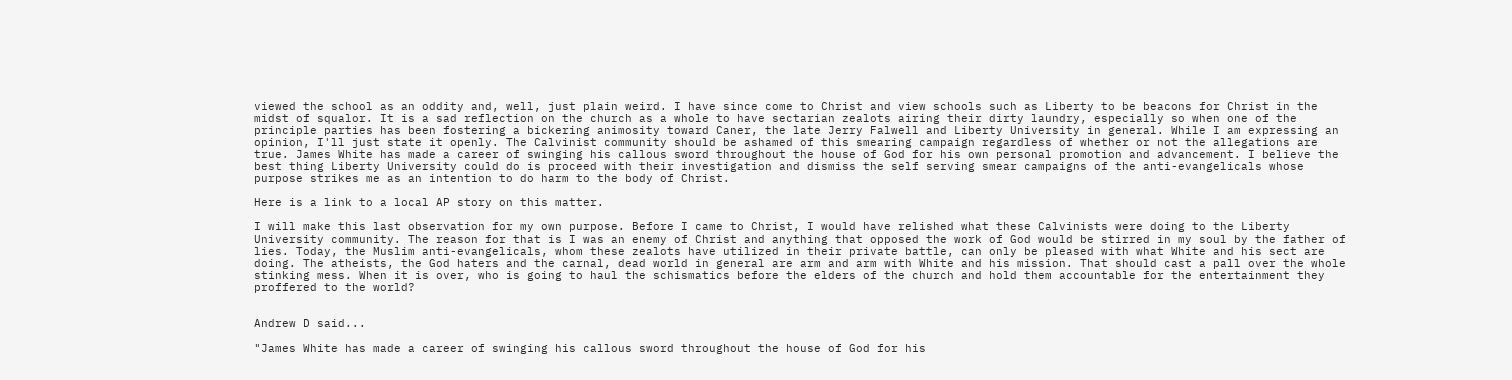viewed the school as an oddity and, well, just plain weird. I have since come to Christ and view schools such as Liberty to be beacons for Christ in the midst of squalor. It is a sad reflection on the church as a whole to have sectarian zealots airing their dirty laundry, especially so when one of the principle parties has been fostering a bickering animosity toward Caner, the late Jerry Falwell and Liberty University in general. While I am expressing an opinion, I'll just state it openly. The Calvinist community should be ashamed of this smearing campaign regardless of whether or not the allegations are true. James White has made a career of swinging his callous sword throughout the house of God for his own personal promotion and advancement. I believe the best thing Liberty University could do is proceed with their investigation and dismiss the self serving smear campaigns of the anti-evangelicals whose purpose strikes me as an intention to do harm to the body of Christ.

Here is a link to a local AP story on this matter.

I will make this last observation for my own purpose. Before I came to Christ, I would have relished what these Calvinists were doing to the Liberty University community. The reason for that is I was an enemy of Christ and anything that opposed the work of God would be stirred in my soul by the father of lies. Today, the Muslim anti-evangelicals, whom these zealots have utilized in their private battle, can only be pleased with what White and his sect are doing. The atheists, the God haters and the carnal, dead world in general are arm and arm with White and his mission. That should cast a pall over the whole stinking mess. When it is over, who is going to haul the schismatics before the elders of the church and hold them accountable for the entertainment they proffered to the world?


Andrew D said...

"James White has made a career of swinging his callous sword throughout the house of God for his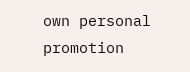own personal promotion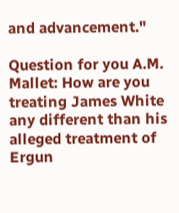and advancement."

Question for you A.M. Mallet: How are you treating James White any different than his alleged treatment of Ergun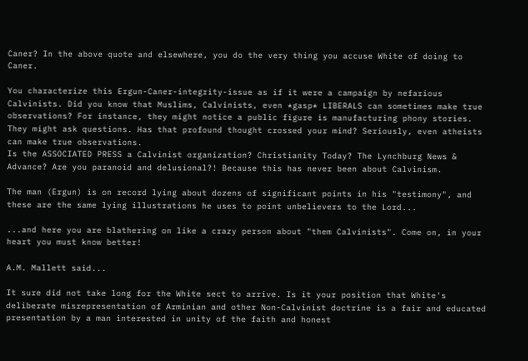Caner? In the above quote and elsewhere, you do the very thing you accuse White of doing to Caner.

You characterize this Ergun-Caner-integrity-issue as if it were a campaign by nefarious Calvinists. Did you know that Muslims, Calvinists, even *gasp* LIBERALS can sometimes make true observations? For instance, they might notice a public figure is manufacturing phony stories. They might ask questions. Has that profound thought crossed your mind? Seriously, even atheists can make true observations.
Is the ASSOCIATED PRESS a Calvinist organization? Christianity Today? The Lynchburg News & Advance? Are you paranoid and delusional?! Because this has never been about Calvinism.

The man (Ergun) is on record lying about dozens of significant points in his "testimony", and these are the same lying illustrations he uses to point unbelievers to the Lord...

...and here you are blathering on like a crazy person about "them Calvinists". Come on, in your heart you must know better!

A.M. Mallett said...

It sure did not take long for the White sect to arrive. Is it your position that White's deliberate misrepresentation of Arminian and other Non-Calvinist doctrine is a fair and educated presentation by a man interested in unity of the faith and honest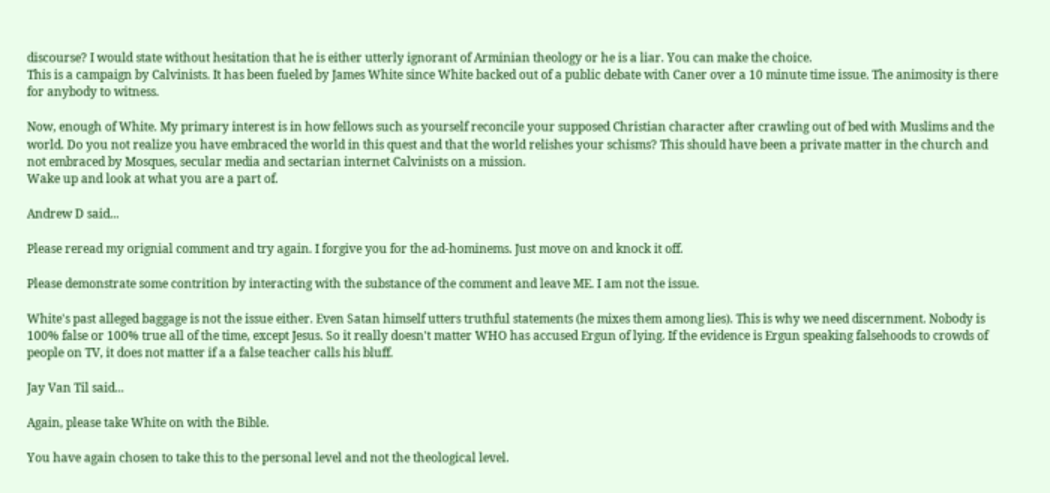discourse? I would state without hesitation that he is either utterly ignorant of Arminian theology or he is a liar. You can make the choice.
This is a campaign by Calvinists. It has been fueled by James White since White backed out of a public debate with Caner over a 10 minute time issue. The animosity is there for anybody to witness.

Now, enough of White. My primary interest is in how fellows such as yourself reconcile your supposed Christian character after crawling out of bed with Muslims and the world. Do you not realize you have embraced the world in this quest and that the world relishes your schisms? This should have been a private matter in the church and not embraced by Mosques, secular media and sectarian internet Calvinists on a mission.
Wake up and look at what you are a part of.

Andrew D said...

Please reread my orignial comment and try again. I forgive you for the ad-hominems. Just move on and knock it off.

Please demonstrate some contrition by interacting with the substance of the comment and leave ME. I am not the issue.

White's past alleged baggage is not the issue either. Even Satan himself utters truthful statements (he mixes them among lies). This is why we need discernment. Nobody is 100% false or 100% true all of the time, except Jesus. So it really doesn't matter WHO has accused Ergun of lying. If the evidence is Ergun speaking falsehoods to crowds of people on TV, it does not matter if a a false teacher calls his bluff.

Jay Van Til said...

Again, please take White on with the Bible.

You have again chosen to take this to the personal level and not the theological level.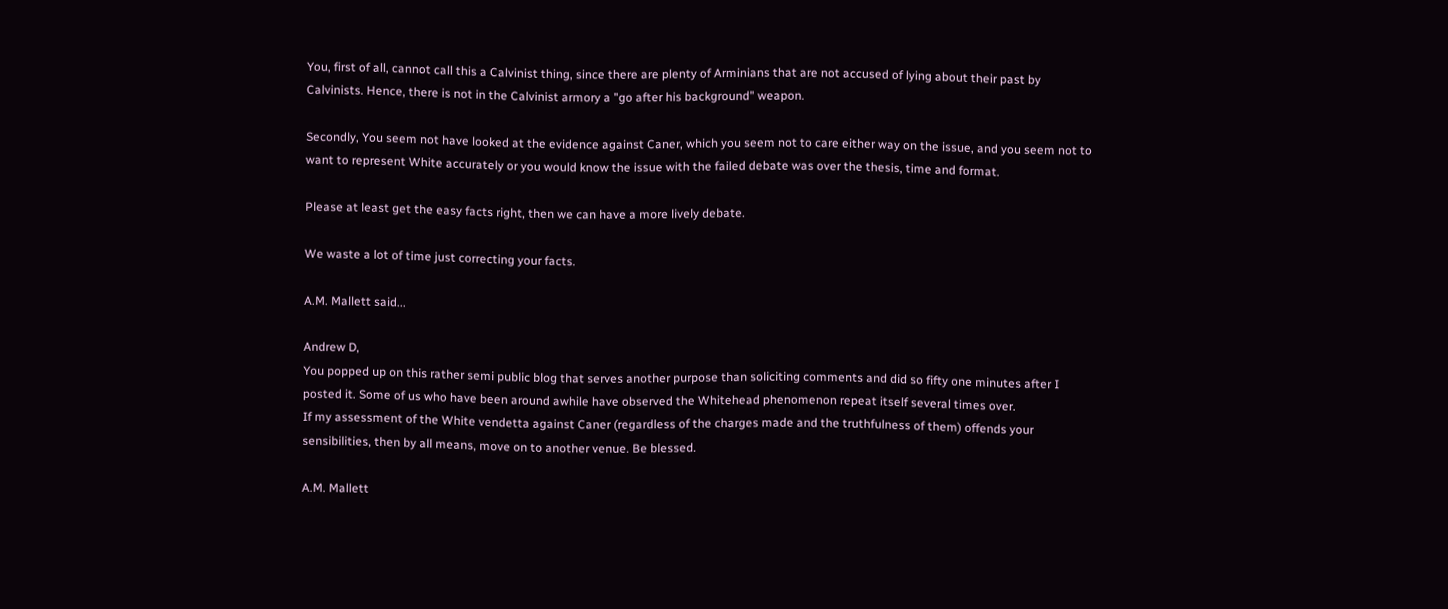You, first of all, cannot call this a Calvinist thing, since there are plenty of Arminians that are not accused of lying about their past by Calvinists. Hence, there is not in the Calvinist armory a "go after his background" weapon.

Secondly, You seem not have looked at the evidence against Caner, which you seem not to care either way on the issue, and you seem not to want to represent White accurately or you would know the issue with the failed debate was over the thesis, time and format.

Please at least get the easy facts right, then we can have a more lively debate.

We waste a lot of time just correcting your facts.

A.M. Mallett said...

Andrew D,
You popped up on this rather semi public blog that serves another purpose than soliciting comments and did so fifty one minutes after I posted it. Some of us who have been around awhile have observed the Whitehead phenomenon repeat itself several times over.
If my assessment of the White vendetta against Caner (regardless of the charges made and the truthfulness of them) offends your sensibilities, then by all means, move on to another venue. Be blessed.

A.M. Mallett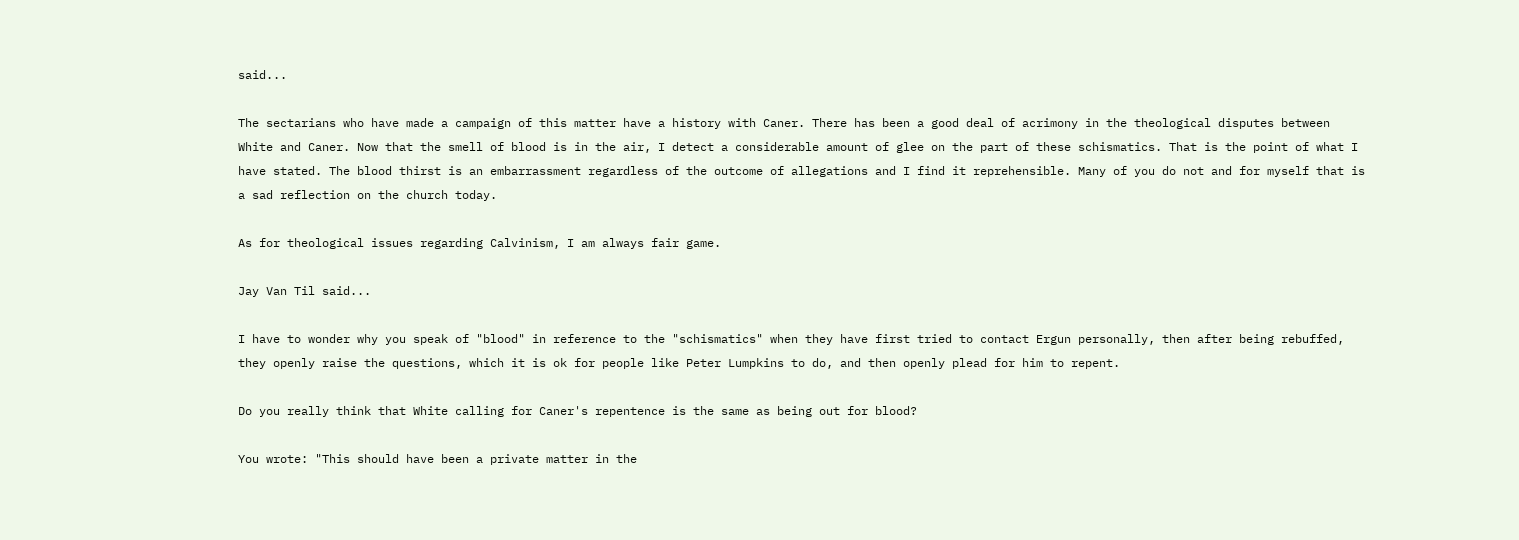said...

The sectarians who have made a campaign of this matter have a history with Caner. There has been a good deal of acrimony in the theological disputes between White and Caner. Now that the smell of blood is in the air, I detect a considerable amount of glee on the part of these schismatics. That is the point of what I have stated. The blood thirst is an embarrassment regardless of the outcome of allegations and I find it reprehensible. Many of you do not and for myself that is a sad reflection on the church today.

As for theological issues regarding Calvinism, I am always fair game.

Jay Van Til said...

I have to wonder why you speak of "blood" in reference to the "schismatics" when they have first tried to contact Ergun personally, then after being rebuffed, they openly raise the questions, which it is ok for people like Peter Lumpkins to do, and then openly plead for him to repent.

Do you really think that White calling for Caner's repentence is the same as being out for blood?

You wrote: "This should have been a private matter in the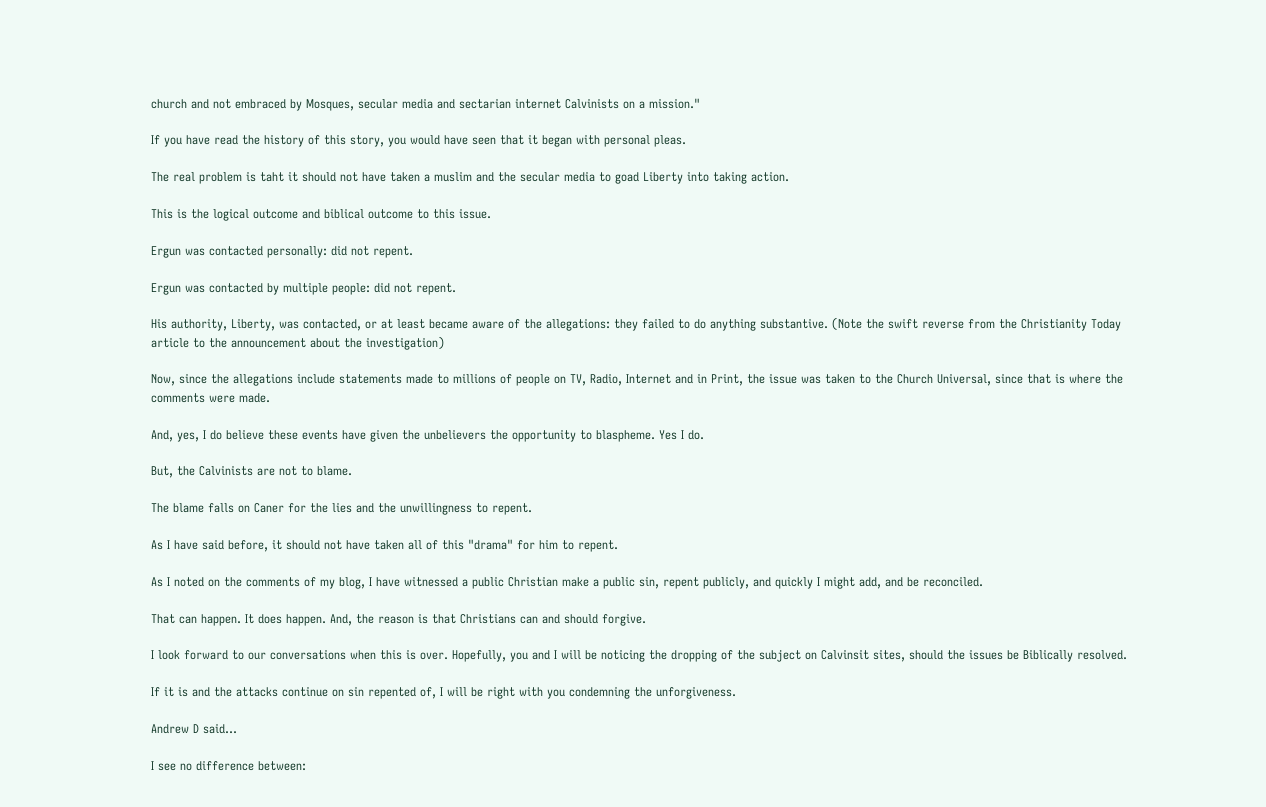church and not embraced by Mosques, secular media and sectarian internet Calvinists on a mission."

If you have read the history of this story, you would have seen that it began with personal pleas.

The real problem is taht it should not have taken a muslim and the secular media to goad Liberty into taking action.

This is the logical outcome and biblical outcome to this issue.

Ergun was contacted personally: did not repent.

Ergun was contacted by multiple people: did not repent.

His authority, Liberty, was contacted, or at least became aware of the allegations: they failed to do anything substantive. (Note the swift reverse from the Christianity Today article to the announcement about the investigation)

Now, since the allegations include statements made to millions of people on TV, Radio, Internet and in Print, the issue was taken to the Church Universal, since that is where the comments were made.

And, yes, I do believe these events have given the unbelievers the opportunity to blaspheme. Yes I do.

But, the Calvinists are not to blame.

The blame falls on Caner for the lies and the unwillingness to repent.

As I have said before, it should not have taken all of this "drama" for him to repent.

As I noted on the comments of my blog, I have witnessed a public Christian make a public sin, repent publicly, and quickly I might add, and be reconciled.

That can happen. It does happen. And, the reason is that Christians can and should forgive.

I look forward to our conversations when this is over. Hopefully, you and I will be noticing the dropping of the subject on Calvinsit sites, should the issues be Biblically resolved.

If it is and the attacks continue on sin repented of, I will be right with you condemning the unforgiveness.

Andrew D said...

I see no difference between: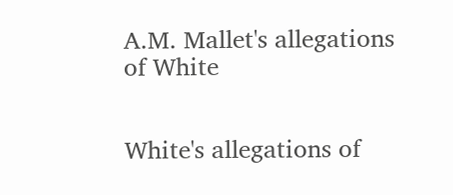A.M. Mallet's allegations of White


White's allegations of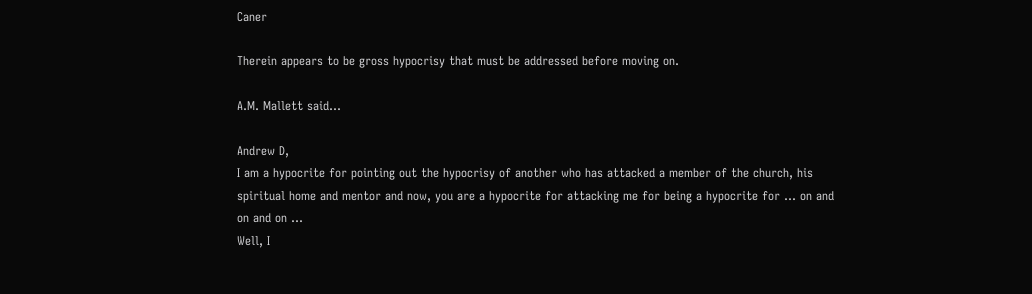Caner

Therein appears to be gross hypocrisy that must be addressed before moving on.

A.M. Mallett said...

Andrew D,
I am a hypocrite for pointing out the hypocrisy of another who has attacked a member of the church, his spiritual home and mentor and now, you are a hypocrite for attacking me for being a hypocrite for ... on and on and on ...
Well, I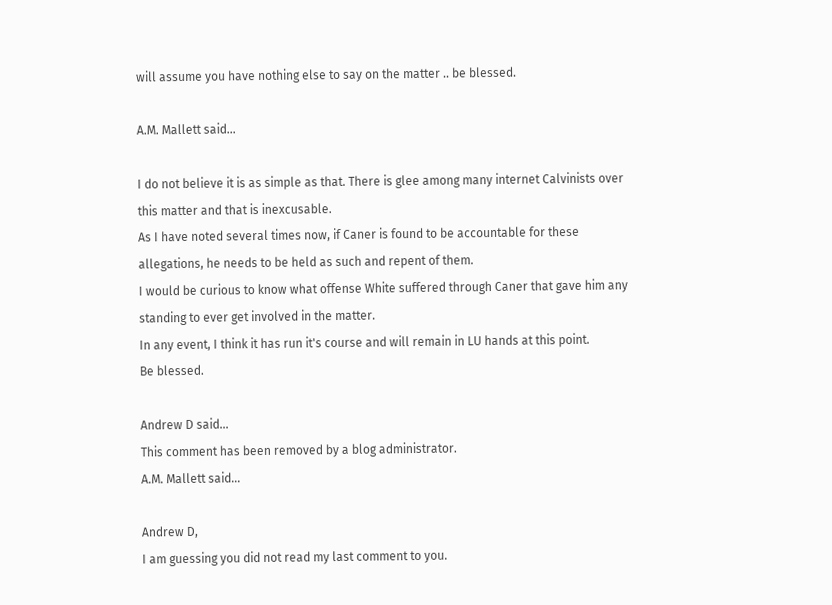will assume you have nothing else to say on the matter .. be blessed.

A.M. Mallett said...

I do not believe it is as simple as that. There is glee among many internet Calvinists over this matter and that is inexcusable.
As I have noted several times now, if Caner is found to be accountable for these allegations, he needs to be held as such and repent of them.
I would be curious to know what offense White suffered through Caner that gave him any standing to ever get involved in the matter.
In any event, I think it has run it's course and will remain in LU hands at this point.
Be blessed.

Andrew D said...
This comment has been removed by a blog administrator.
A.M. Mallett said...

Andrew D,
I am guessing you did not read my last comment to you.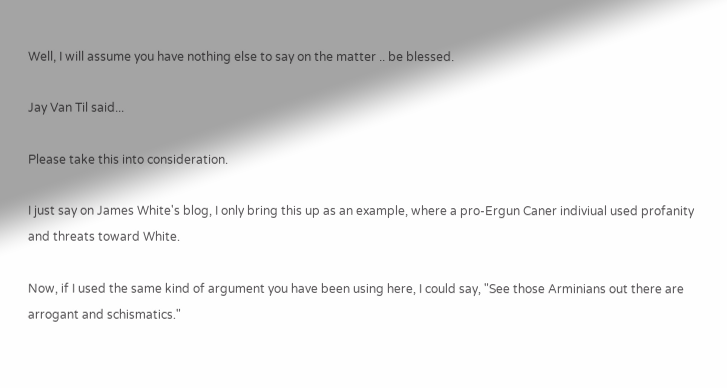Well, I will assume you have nothing else to say on the matter .. be blessed.

Jay Van Til said...

Please take this into consideration.

I just say on James White's blog, I only bring this up as an example, where a pro-Ergun Caner indiviual used profanity and threats toward White.

Now, if I used the same kind of argument you have been using here, I could say, "See those Arminians out there are arrogant and schismatics."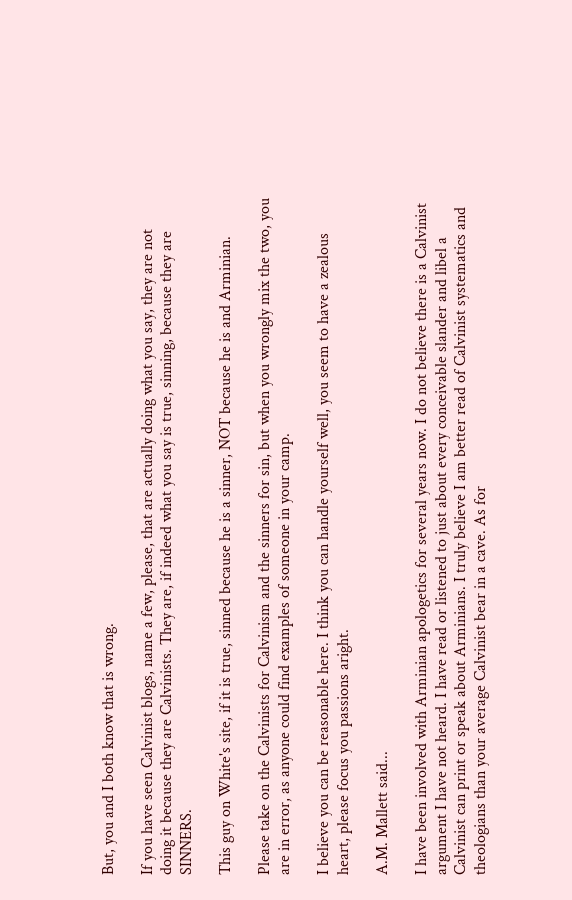But, you and I both know that is wrong.

If you have seen Calvinist blogs, name a few, please, that are actually doing what you say, they are not doing it because they are Calvinists. They are, if indeed what you say is true, sinning, because they are SINNERS.

This guy on White's site, if it is true, sinned because he is a sinner, NOT because he is and Arminian.

Please take on the Calvinists for Calvinism and the sinners for sin, but when you wrongly mix the two, you are in error, as anyone could find examples of someone in your camp.

I believe you can be reasonable here. I think you can handle yourself well, you seem to have a zealous heart, please focus you passions aright.

A.M. Mallett said...

I have been involved with Arminian apologetics for several years now. I do not believe there is a Calvinist argument I have not heard. I have read or listened to just about every conceivable slander and libel a Calvinist can print or speak about Arminians. I truly believe I am better read of Calvinist systematics and theologians than your average Calvinist bear in a cave. As for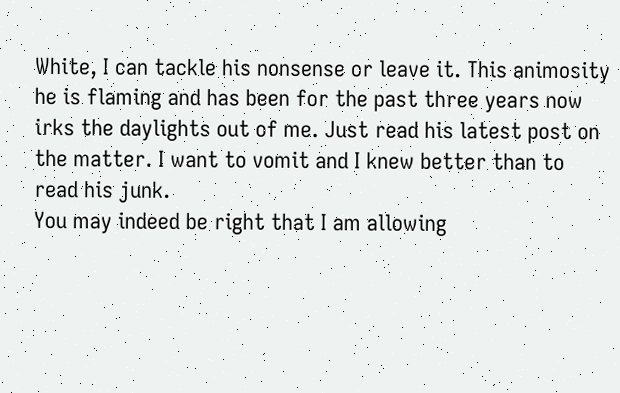White, I can tackle his nonsense or leave it. This animosity he is flaming and has been for the past three years now irks the daylights out of me. Just read his latest post on the matter. I want to vomit and I knew better than to read his junk.
You may indeed be right that I am allowing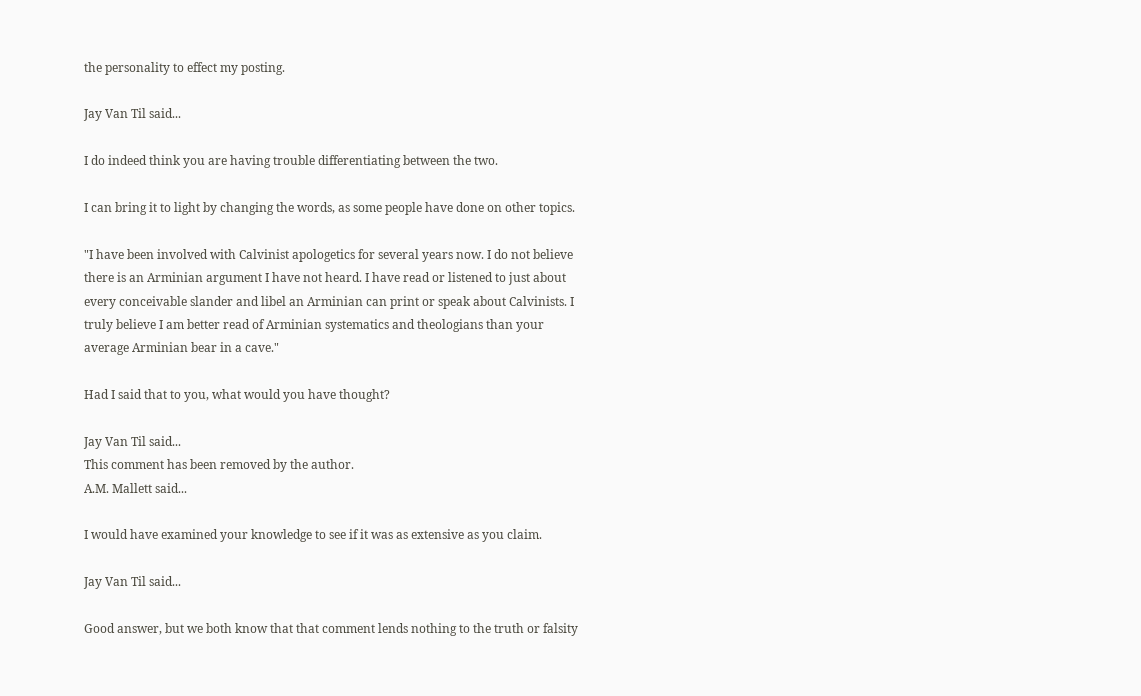the personality to effect my posting.

Jay Van Til said...

I do indeed think you are having trouble differentiating between the two.

I can bring it to light by changing the words, as some people have done on other topics.

"I have been involved with Calvinist apologetics for several years now. I do not believe there is an Arminian argument I have not heard. I have read or listened to just about every conceivable slander and libel an Arminian can print or speak about Calvinists. I truly believe I am better read of Arminian systematics and theologians than your average Arminian bear in a cave."

Had I said that to you, what would you have thought?

Jay Van Til said...
This comment has been removed by the author.
A.M. Mallett said...

I would have examined your knowledge to see if it was as extensive as you claim.

Jay Van Til said...

Good answer, but we both know that that comment lends nothing to the truth or falsity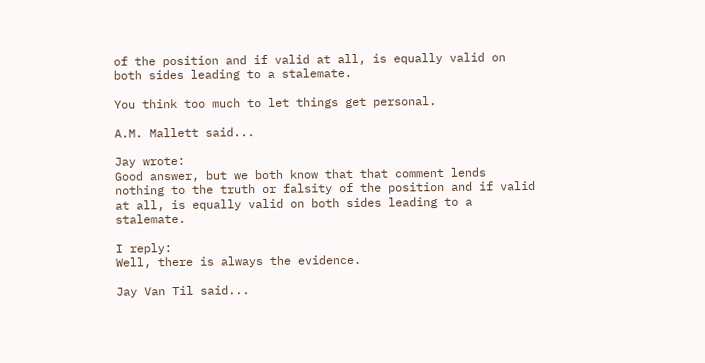of the position and if valid at all, is equally valid on both sides leading to a stalemate.

You think too much to let things get personal.

A.M. Mallett said...

Jay wrote:
Good answer, but we both know that that comment lends nothing to the truth or falsity of the position and if valid at all, is equally valid on both sides leading to a stalemate.

I reply:
Well, there is always the evidence.

Jay Van Til said...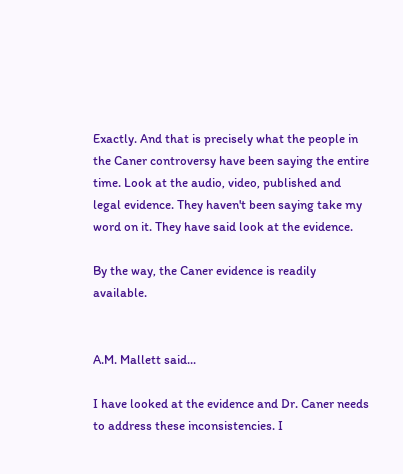Exactly. And that is precisely what the people in the Caner controversy have been saying the entire time. Look at the audio, video, published and legal evidence. They haven't been saying take my word on it. They have said look at the evidence.

By the way, the Caner evidence is readily available.


A.M. Mallett said...

I have looked at the evidence and Dr. Caner needs to address these inconsistencies. I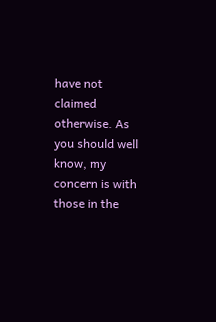have not claimed otherwise. As you should well know, my concern is with those in the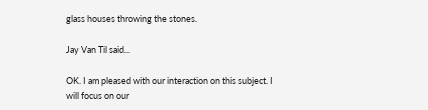glass houses throwing the stones.

Jay Van Til said...

OK. I am pleased with our interaction on this subject. I will focus on our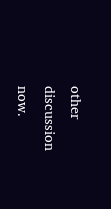other discussion now.